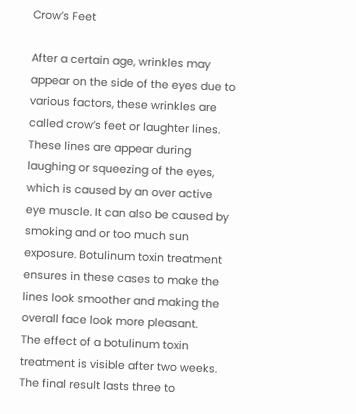Crow’s Feet

After a certain age, wrinkles may appear on the side of the eyes due to various factors, these wrinkles are called crow’s feet or laughter lines. These lines are appear during laughing or squeezing of the eyes, which is caused by an over active eye muscle. It can also be caused by smoking and or too much sun exposure. Botulinum toxin treatment ensures in these cases to make the lines look smoother and making the overall face look more pleasant.
The effect of a botulinum toxin treatment is visible after two weeks. The final result lasts three to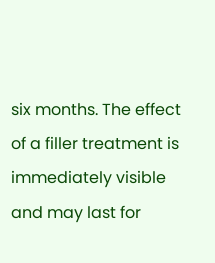six months. The effect of a filler treatment is immediately visible and may last for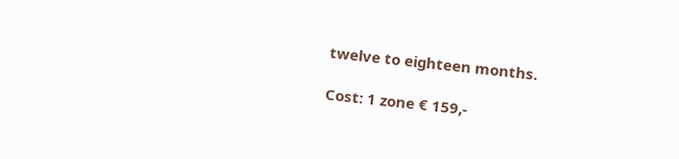twelve to eighteen months.

Cost: 1 zone € 159,-